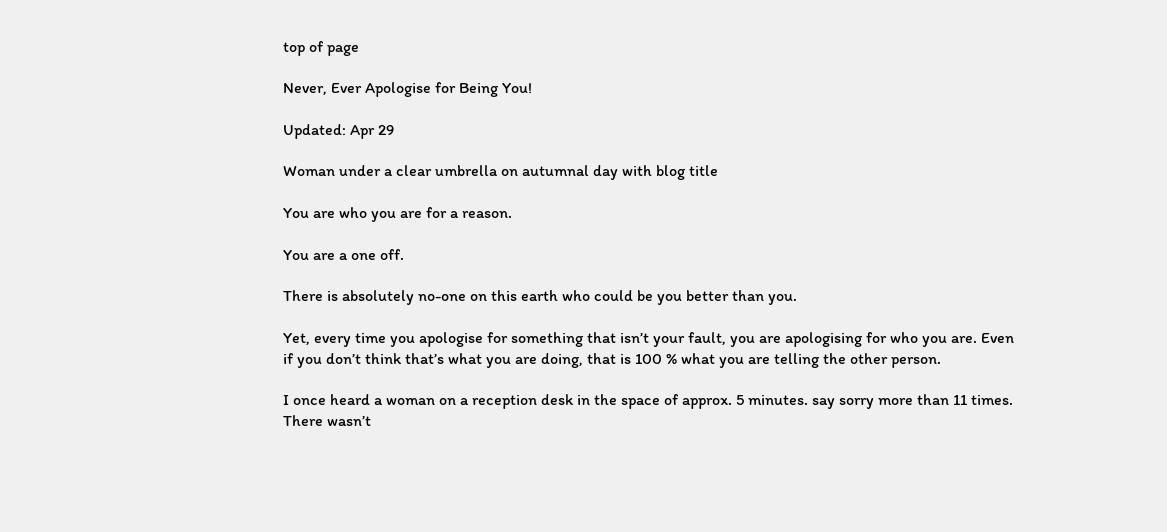top of page

Never, Ever Apologise for Being You!

Updated: Apr 29

Woman under a clear umbrella on autumnal day with blog title

You are who you are for a reason.

You are a one off.

There is absolutely no-one on this earth who could be you better than you.

Yet, every time you apologise for something that isn’t your fault, you are apologising for who you are. Even if you don’t think that’s what you are doing, that is 100 % what you are telling the other person.

I once heard a woman on a reception desk in the space of approx. 5 minutes. say sorry more than 11 times. There wasn’t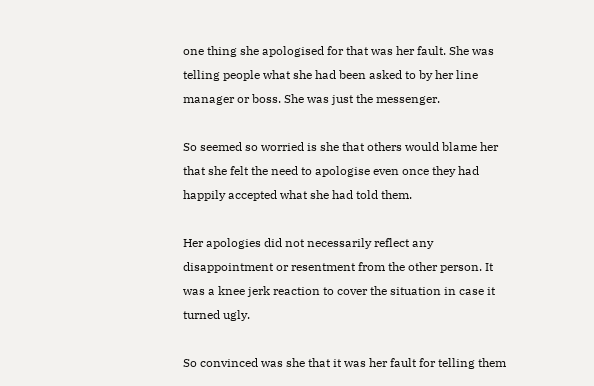one thing she apologised for that was her fault. She was telling people what she had been asked to by her line manager or boss. She was just the messenger.

So seemed so worried is she that others would blame her that she felt the need to apologise even once they had happily accepted what she had told them.

Her apologies did not necessarily reflect any disappointment or resentment from the other person. It was a knee jerk reaction to cover the situation in case it turned ugly.

So convinced was she that it was her fault for telling them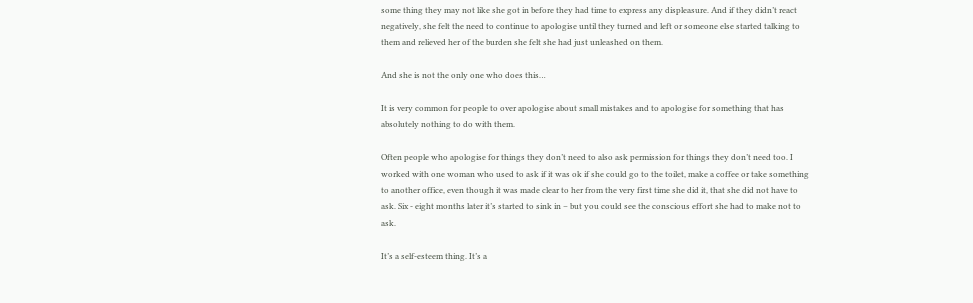some thing they may not like she got in before they had time to express any displeasure. And if they didn’t react negatively, she felt the need to continue to apologise until they turned and left or someone else started talking to them and relieved her of the burden she felt she had just unleashed on them.

And she is not the only one who does this…

It is very common for people to over apologise about small mistakes and to apologise for something that has absolutely nothing to do with them.

Often people who apologise for things they don’t need to also ask permission for things they don’t need too. I worked with one woman who used to ask if it was ok if she could go to the toilet, make a coffee or take something to another office, even though it was made clear to her from the very first time she did it, that she did not have to ask. Six - eight months later it’s started to sink in – but you could see the conscious effort she had to make not to ask.

It’s a self-esteem thing. It’s a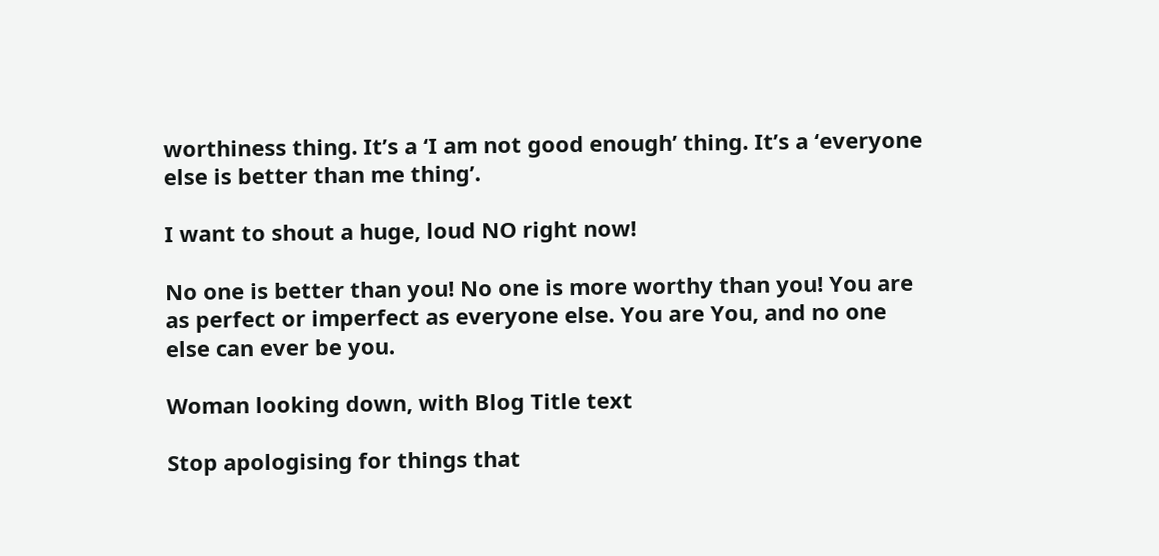worthiness thing. It’s a ‘I am not good enough’ thing. It’s a ‘everyone else is better than me thing’.

I want to shout a huge, loud NO right now!

No one is better than you! No one is more worthy than you! You are as perfect or imperfect as everyone else. You are You, and no one else can ever be you.

Woman looking down, with Blog Title text

Stop apologising for things that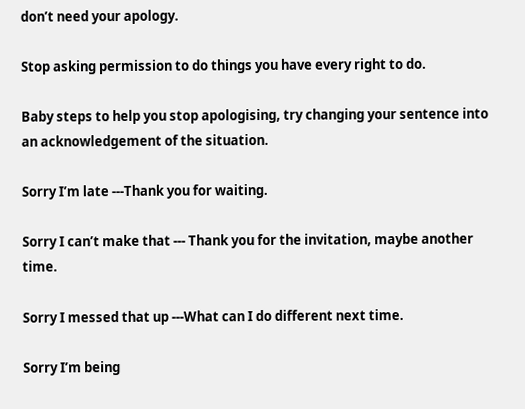don’t need your apology.

Stop asking permission to do things you have every right to do.

Baby steps to help you stop apologising, try changing your sentence into an acknowledgement of the situation.

Sorry I’m late ---Thank you for waiting.

Sorry I can’t make that --- Thank you for the invitation, maybe another time.

Sorry I messed that up ---What can I do different next time.

Sorry I’m being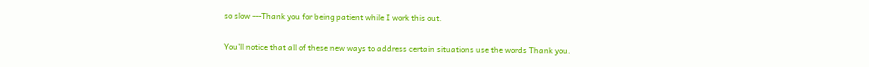so slow ---Thank you for being patient while I work this out.

You’ll notice that all of these new ways to address certain situations use the words Thank you.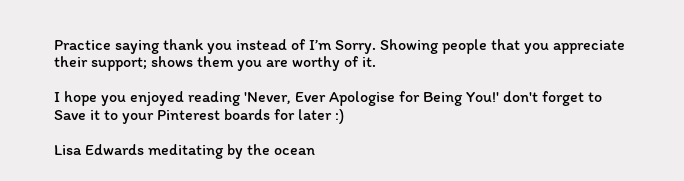Practice saying thank you instead of I’m Sorry. Showing people that you appreciate their support; shows them you are worthy of it.

I hope you enjoyed reading 'Never, Ever Apologise for Being You!' don't forget to Save it to your Pinterest boards for later :)

Lisa Edwards meditating by the ocean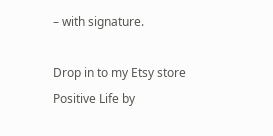– with signature.

Drop in to my Etsy store Positive Life by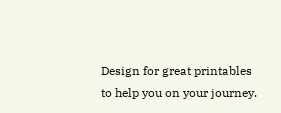Design for great printables to help you on your journey.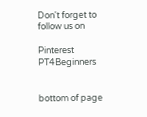Don't forget to follow us on

Pinterest PT4Beginners


bottom of page